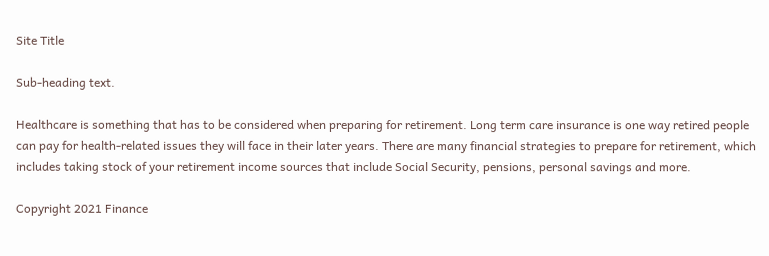Site Title

Sub-heading text.

Healthcare is something that has to be considered when preparing for retirement. Long term care insurance is one way retired people can pay for health-related issues they will face in their later years. There are many financial strategies to prepare for retirement, which includes taking stock of your retirement income sources that include Social Security, pensions, personal savings and more.

Copyright 2021 Finance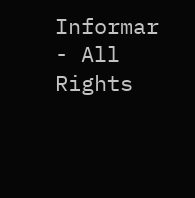Informar - All Rights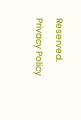Reserved. Privacy Policy